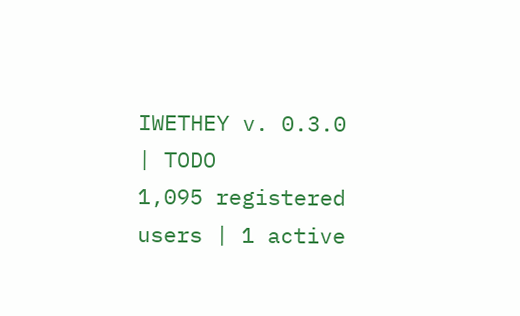IWETHEY v. 0.3.0 | TODO
1,095 registered users | 1 active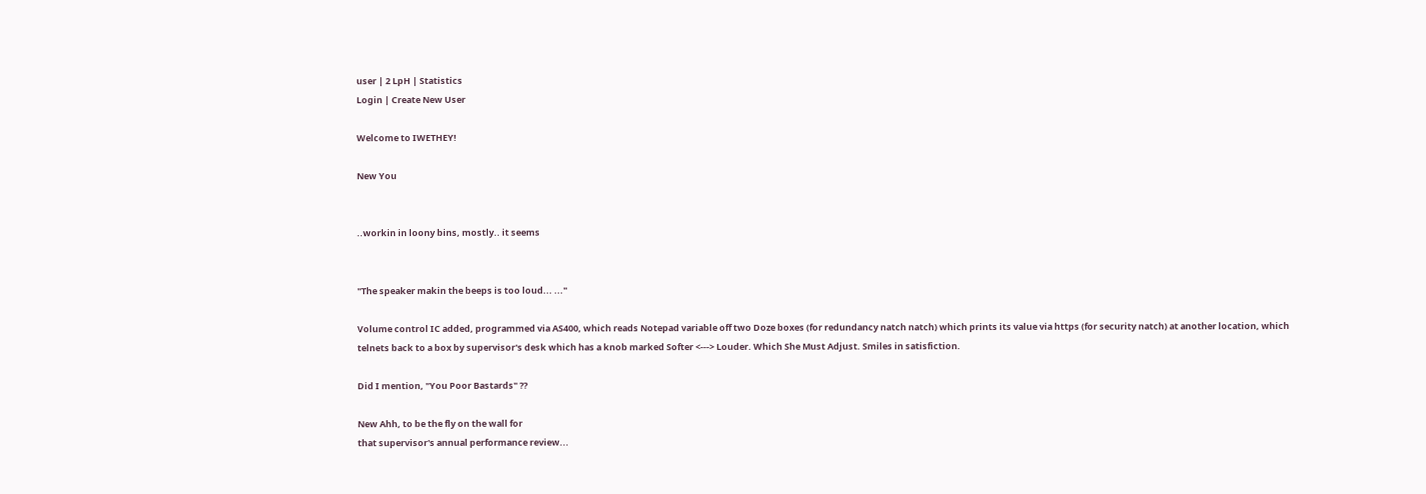user | 2 LpH | Statistics
Login | Create New User

Welcome to IWETHEY!

New You


..workin in loony bins, mostly.. it seems


"The speaker makin the beeps is too loud... ..."

Volume control IC added, programmed via AS400, which reads Notepad variable off two Doze boxes (for redundancy natch natch) which prints its value via https (for security natch) at another location, which telnets back to a box by supervisor's desk which has a knob marked Softer <---> Louder. Which She Must Adjust. Smiles in satisfiction.

Did I mention, "You Poor Bastards" ??

New Ahh, to be the fly on the wall for
that supervisor's annual performance review...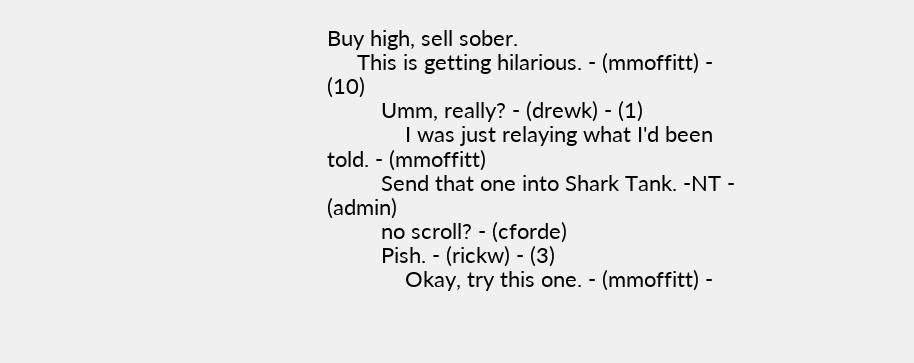Buy high, sell sober.
     This is getting hilarious. - (mmoffitt) - (10)
         Umm, really? - (drewk) - (1)
             I was just relaying what I'd been told. - (mmoffitt)
         Send that one into Shark Tank. -NT - (admin)
         no scroll? - (cforde)
         Pish. - (rickw) - (3)
             Okay, try this one. - (mmoffitt) -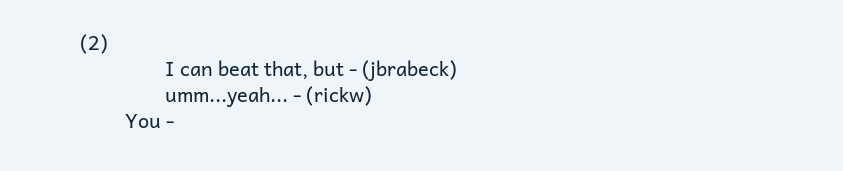(2)
                 I can beat that, but - (jbrabeck)
                 umm...yeah... - (rickw)
         You -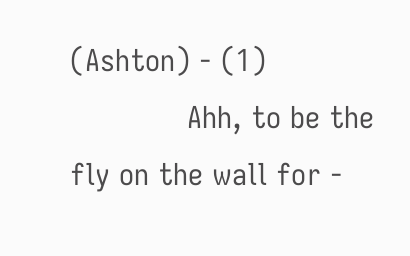(Ashton) - (1)
             Ahh, to be the fly on the wall for -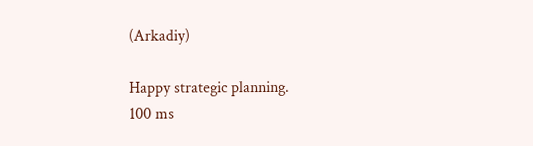(Arkadiy)

Happy strategic planning.
100 ms